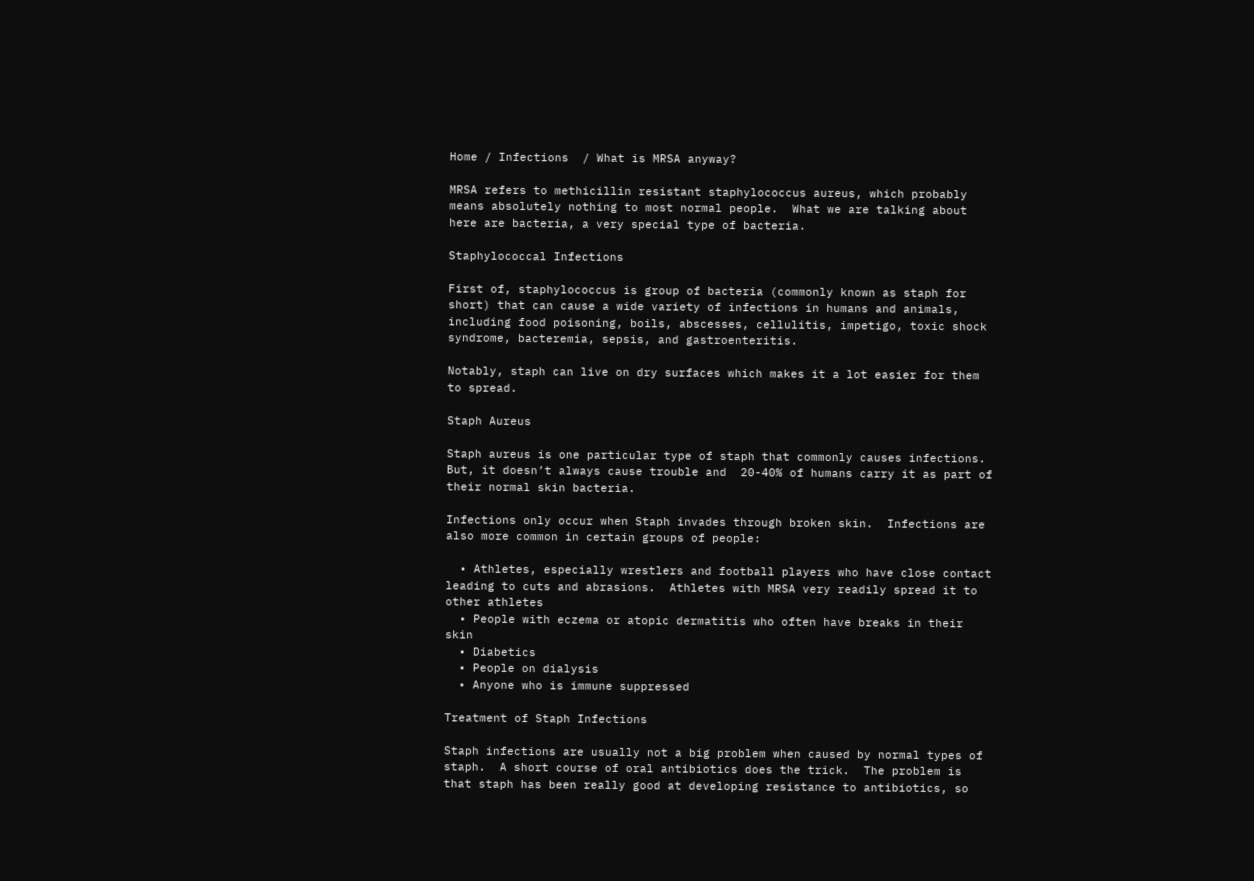Home / Infections  / What is MRSA anyway?

MRSA refers to methicillin resistant staphylococcus aureus, which probably means absolutely nothing to most normal people.  What we are talking about here are bacteria, a very special type of bacteria.

Staphylococcal Infections

First of, staphylococcus is group of bacteria (commonly known as staph for short) that can cause a wide variety of infections in humans and animals, including food poisoning, boils, abscesses, cellulitis, impetigo, toxic shock syndrome, bacteremia, sepsis, and gastroenteritis.

Notably, staph can live on dry surfaces which makes it a lot easier for them to spread.

Staph Aureus

Staph aureus is one particular type of staph that commonly causes infections.  But, it doesn’t always cause trouble and  20-40% of humans carry it as part of their normal skin bacteria.

Infections only occur when Staph invades through broken skin.  Infections are also more common in certain groups of people:

  • Athletes, especially wrestlers and football players who have close contact leading to cuts and abrasions.  Athletes with MRSA very readily spread it to other athletes
  • People with eczema or atopic dermatitis who often have breaks in their skin
  • Diabetics
  • People on dialysis
  • Anyone who is immune suppressed

Treatment of Staph Infections

Staph infections are usually not a big problem when caused by normal types of staph.  A short course of oral antibiotics does the trick.  The problem is that staph has been really good at developing resistance to antibiotics, so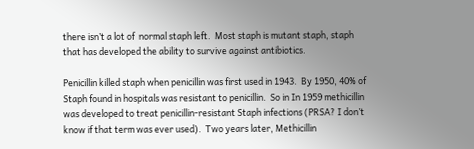there isn’t a lot of  normal staph left.  Most staph is mutant staph, staph that has developed the ability to survive against antibiotics.

Penicillin killed staph when penicillin was first used in 1943.  By 1950, 40% of Staph found in hospitals was resistant to penicillin.  So in In 1959 methicillin was developed to treat penicillin-resistant Staph infections (PRSA? I don’t know if that term was ever used).  Two years later, Methicillin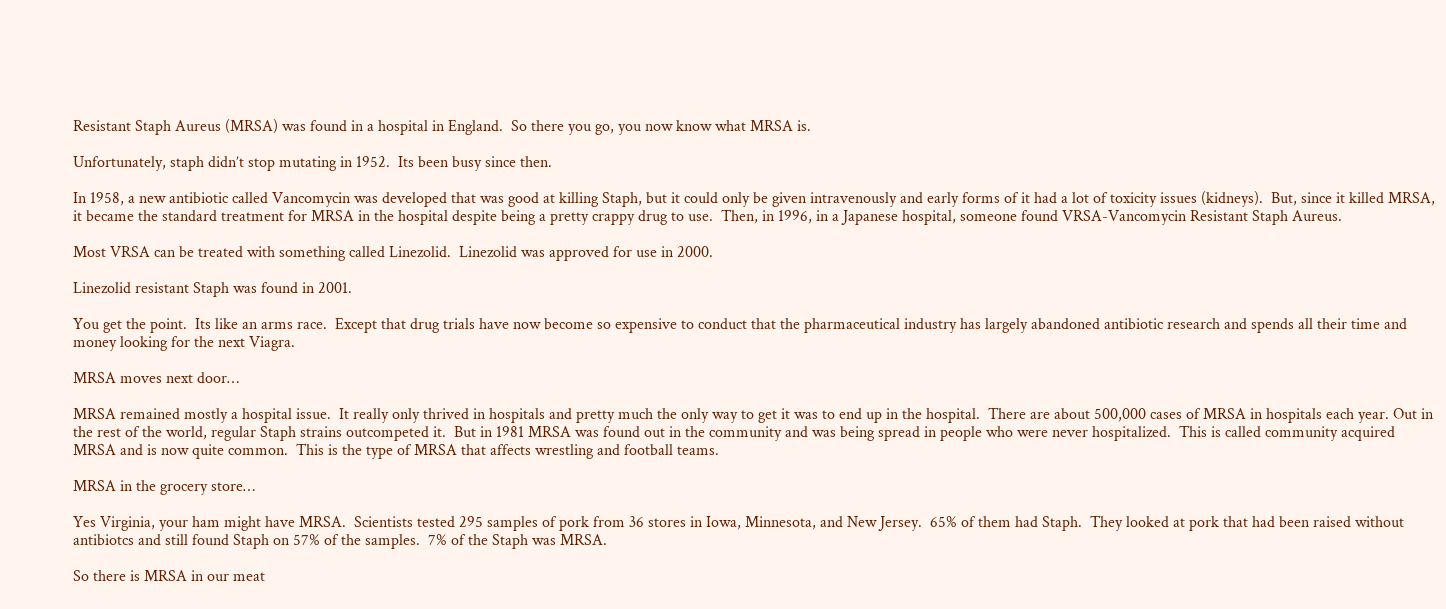Resistant Staph Aureus (MRSA) was found in a hospital in England.  So there you go, you now know what MRSA is.

Unfortunately, staph didn’t stop mutating in 1952.  Its been busy since then.

In 1958, a new antibiotic called Vancomycin was developed that was good at killing Staph, but it could only be given intravenously and early forms of it had a lot of toxicity issues (kidneys).  But, since it killed MRSA, it became the standard treatment for MRSA in the hospital despite being a pretty crappy drug to use.  Then, in 1996, in a Japanese hospital, someone found VRSA-Vancomycin Resistant Staph Aureus.

Most VRSA can be treated with something called Linezolid.  Linezolid was approved for use in 2000.

Linezolid resistant Staph was found in 2001.

You get the point.  Its like an arms race.  Except that drug trials have now become so expensive to conduct that the pharmaceutical industry has largely abandoned antibiotic research and spends all their time and money looking for the next Viagra.

MRSA moves next door…

MRSA remained mostly a hospital issue.  It really only thrived in hospitals and pretty much the only way to get it was to end up in the hospital.  There are about 500,000 cases of MRSA in hospitals each year. Out in the rest of the world, regular Staph strains outcompeted it.  But in 1981 MRSA was found out in the community and was being spread in people who were never hospitalized.  This is called community acquired MRSA and is now quite common.  This is the type of MRSA that affects wrestling and football teams.

MRSA in the grocery store…

Yes Virginia, your ham might have MRSA.  Scientists tested 295 samples of pork from 36 stores in Iowa, Minnesota, and New Jersey.  65% of them had Staph.  They looked at pork that had been raised without antibiotcs and still found Staph on 57% of the samples.  7% of the Staph was MRSA.

So there is MRSA in our meat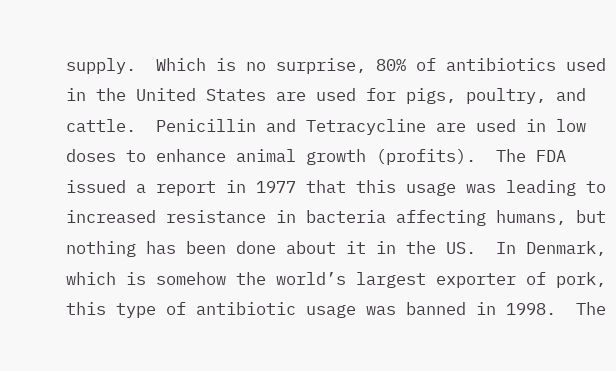supply.  Which is no surprise, 80% of antibiotics used in the United States are used for pigs, poultry, and cattle.  Penicillin and Tetracycline are used in low doses to enhance animal growth (profits).  The FDA issued a report in 1977 that this usage was leading to increased resistance in bacteria affecting humans, but nothing has been done about it in the US.  In Denmark, which is somehow the world’s largest exporter of pork, this type of antibiotic usage was banned in 1998.  The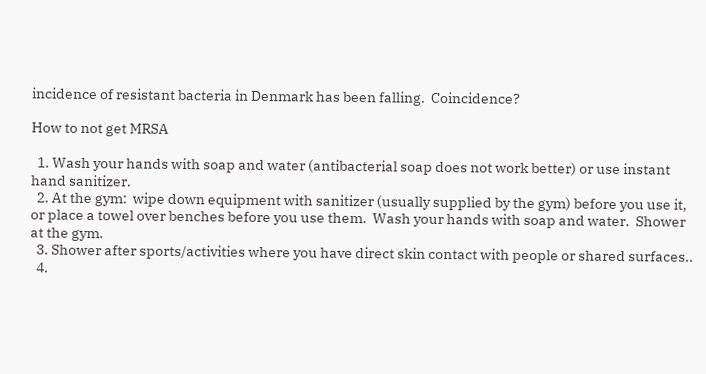incidence of resistant bacteria in Denmark has been falling.  Coincidence?

How to not get MRSA

  1. Wash your hands with soap and water (antibacterial soap does not work better) or use instant hand sanitizer.
  2. At the gym:  wipe down equipment with sanitizer (usually supplied by the gym) before you use it, or place a towel over benches before you use them.  Wash your hands with soap and water.  Shower at the gym.
  3. Shower after sports/activities where you have direct skin contact with people or shared surfaces..
  4.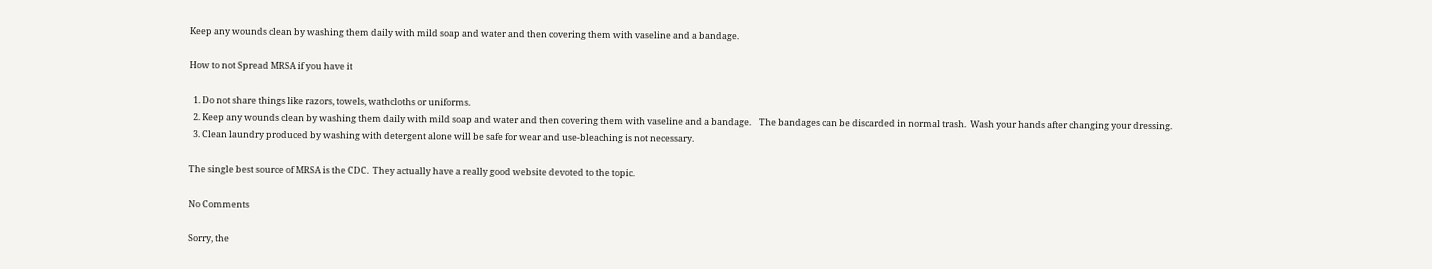Keep any wounds clean by washing them daily with mild soap and water and then covering them with vaseline and a bandage.

How to not Spread MRSA if you have it

  1. Do not share things like razors, towels, wathcloths or uniforms.
  2. Keep any wounds clean by washing them daily with mild soap and water and then covering them with vaseline and a bandage.    The bandages can be discarded in normal trash.  Wash your hands after changing your dressing.
  3. Clean laundry produced by washing with detergent alone will be safe for wear and use-bleaching is not necessary.

The single best source of MRSA is the CDC.  They actually have a really good website devoted to the topic.

No Comments

Sorry, the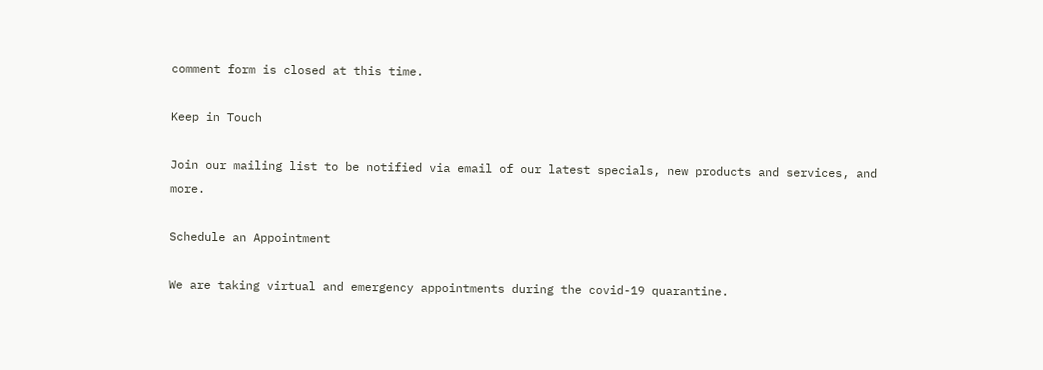comment form is closed at this time.

Keep in Touch

Join our mailing list to be notified via email of our latest specials, new products and services, and more.

Schedule an Appointment

We are taking virtual and emergency appointments during the covid-19 quarantine.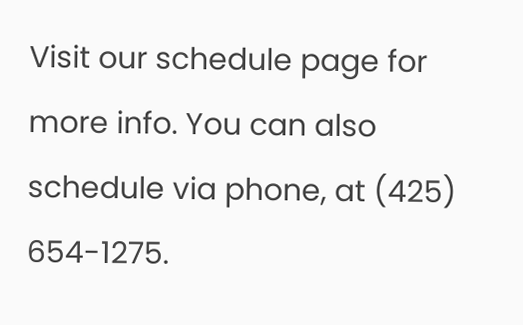Visit our schedule page for more info. You can also schedule via phone, at (425) 654-1275.